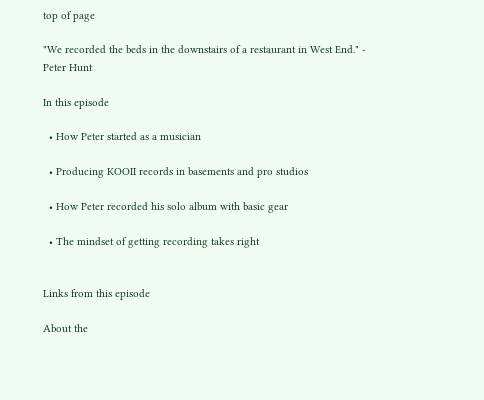top of page

"We recorded the beds in the downstairs of a restaurant in West End." - Peter Hunt

In this episode

  • How Peter started as a musician

  • Producing KOOII records in basements and pro studios

  • How Peter recorded his solo album with basic gear

  • The mindset of getting recording takes right


Links from this episode

About the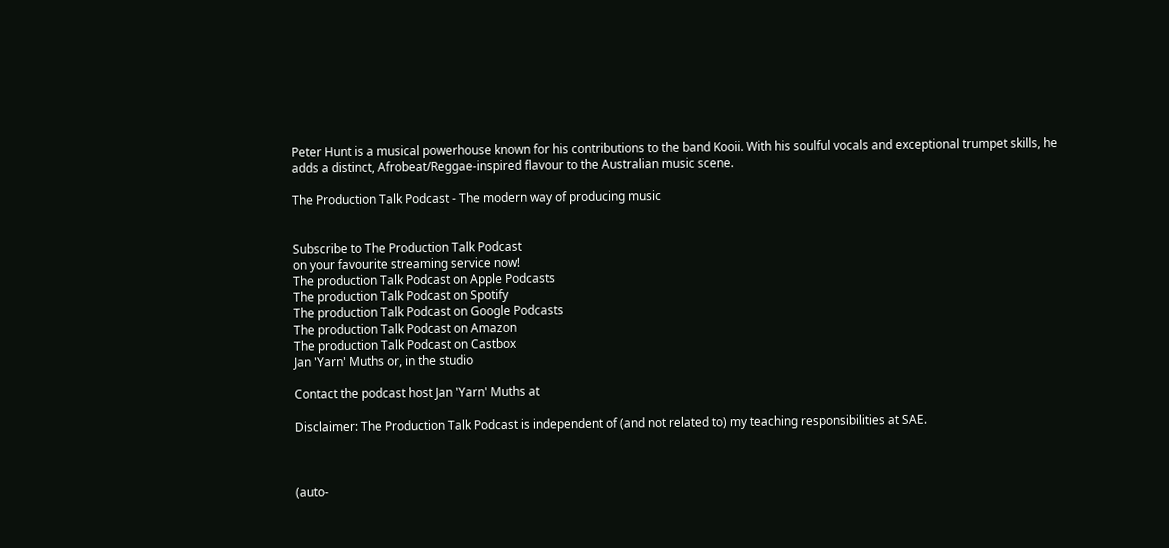Peter Hunt is a musical powerhouse known for his contributions to the band Kooii. With his soulful vocals and exceptional trumpet skills, he adds a distinct, Afrobeat/Reggae-inspired flavour to the Australian music scene.

The Production Talk Podcast - The modern way of producing music


Subscribe to The Production Talk Podcast
on your favourite streaming service now!
The production Talk Podcast on Apple Podcasts
The production Talk Podcast on Spotify
The production Talk Podcast on Google Podcasts
The production Talk Podcast on Amazon
The production Talk Podcast on Castbox
Jan 'Yarn' Muths or, in the studio

Contact the podcast host Jan 'Yarn' Muths at

Disclaimer: The Production Talk Podcast is independent of (and not related to) my teaching responsibilities at SAE.



(auto-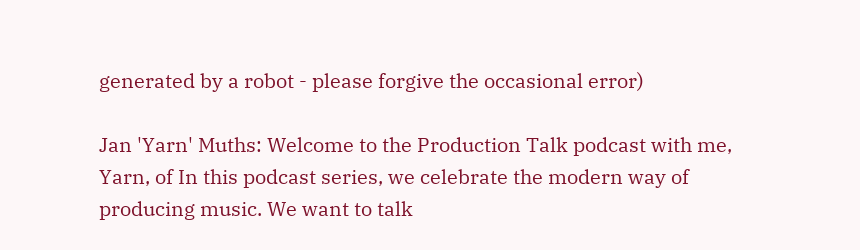generated by a robot - please forgive the occasional error)

Jan 'Yarn' Muths: Welcome to the Production Talk podcast with me, Yarn, of In this podcast series, we celebrate the modern way of producing music. We want to talk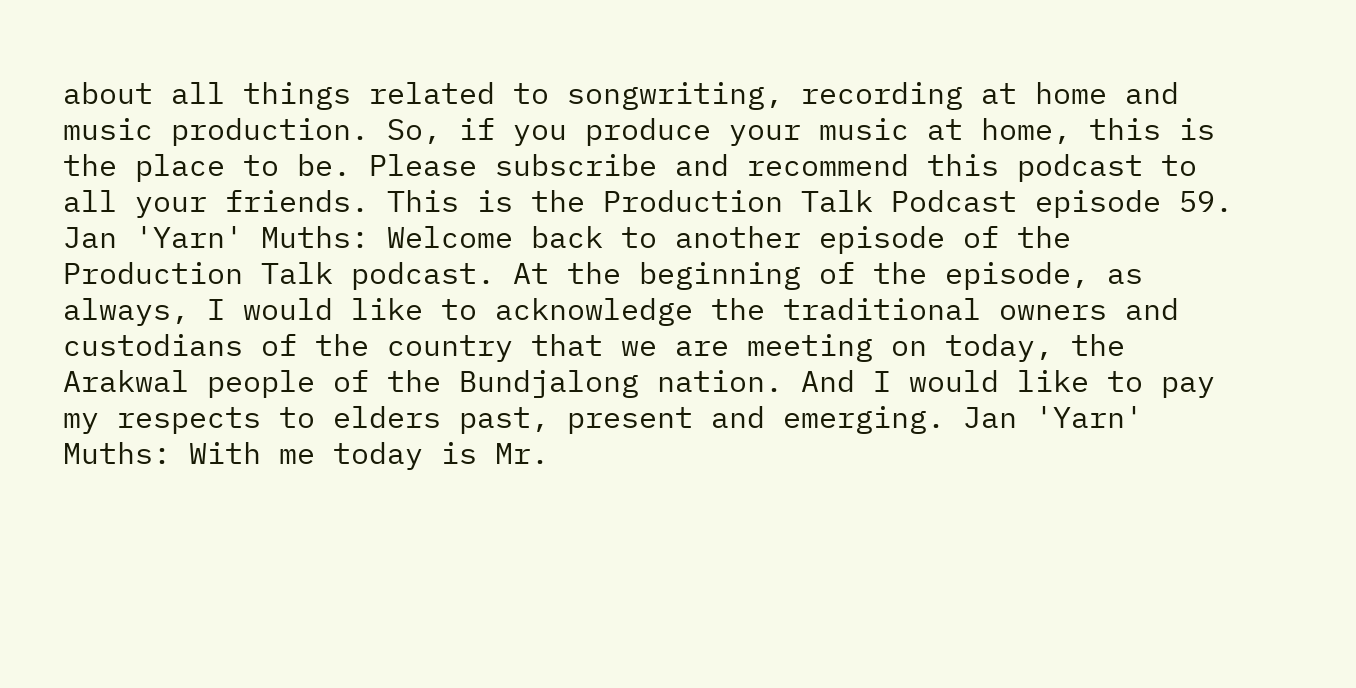about all things related to songwriting, recording at home and music production. So, if you produce your music at home, this is the place to be. Please subscribe and recommend this podcast to all your friends. This is the Production Talk Podcast episode 59. Jan 'Yarn' Muths: Welcome back to another episode of the Production Talk podcast. At the beginning of the episode, as always, I would like to acknowledge the traditional owners and custodians of the country that we are meeting on today, the Arakwal people of the Bundjalong nation. And I would like to pay my respects to elders past, present and emerging. Jan 'Yarn' Muths: With me today is Mr.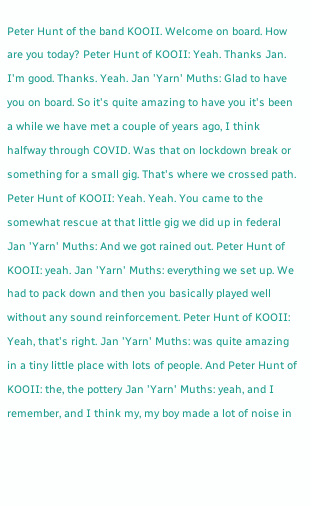Peter Hunt of the band KOOII. Welcome on board. How are you today? Peter Hunt of KOOII: Yeah. Thanks Jan. I'm good. Thanks. Yeah. Jan 'Yarn' Muths: Glad to have you on board. So it's quite amazing to have you it's been a while we have met a couple of years ago, I think halfway through COVID. Was that on lockdown break or something for a small gig. That's where we crossed path. Peter Hunt of KOOII: Yeah. Yeah. You came to the somewhat rescue at that little gig we did up in federal Jan 'Yarn' Muths: And we got rained out. Peter Hunt of KOOII: yeah. Jan 'Yarn' Muths: everything we set up. We had to pack down and then you basically played well without any sound reinforcement. Peter Hunt of KOOII: Yeah, that's right. Jan 'Yarn' Muths: was quite amazing in a tiny little place with lots of people. And Peter Hunt of KOOII: the, the pottery Jan 'Yarn' Muths: yeah, and I remember, and I think my, my boy made a lot of noise in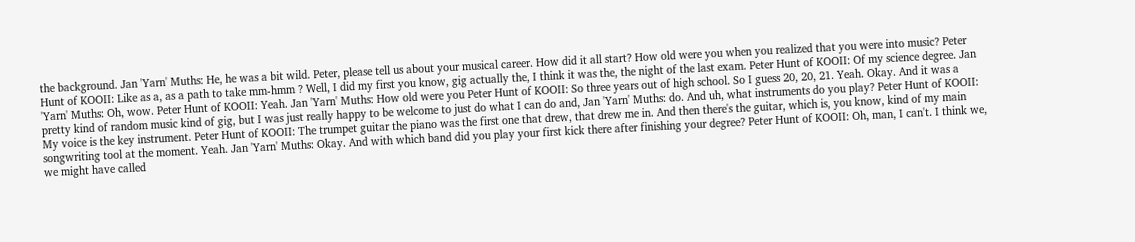the background. Jan 'Yarn' Muths: He, he was a bit wild. Peter, please tell us about your musical career. How did it all start? How old were you when you realized that you were into music? Peter Hunt of KOOII: Like as a, as a path to take mm-hmm ? Well, I did my first you know, gig actually the, I think it was the, the night of the last exam. Peter Hunt of KOOII: Of my science degree. Jan 'Yarn' Muths: Oh, wow. Peter Hunt of KOOII: Yeah. Jan 'Yarn' Muths: How old were you Peter Hunt of KOOII: So three years out of high school. So I guess 20, 20, 21. Yeah. Okay. And it was a pretty kind of random music kind of gig, but I was just really happy to be welcome to just do what I can do and, Jan 'Yarn' Muths: do. And uh, what instruments do you play? Peter Hunt of KOOII: My voice is the key instrument. Peter Hunt of KOOII: The trumpet guitar the piano was the first one that drew, that drew me in. And then there's the guitar, which is, you know, kind of my main songwriting tool at the moment. Yeah. Jan 'Yarn' Muths: Okay. And with which band did you play your first kick there after finishing your degree? Peter Hunt of KOOII: Oh, man, I can't. I think we, we might have called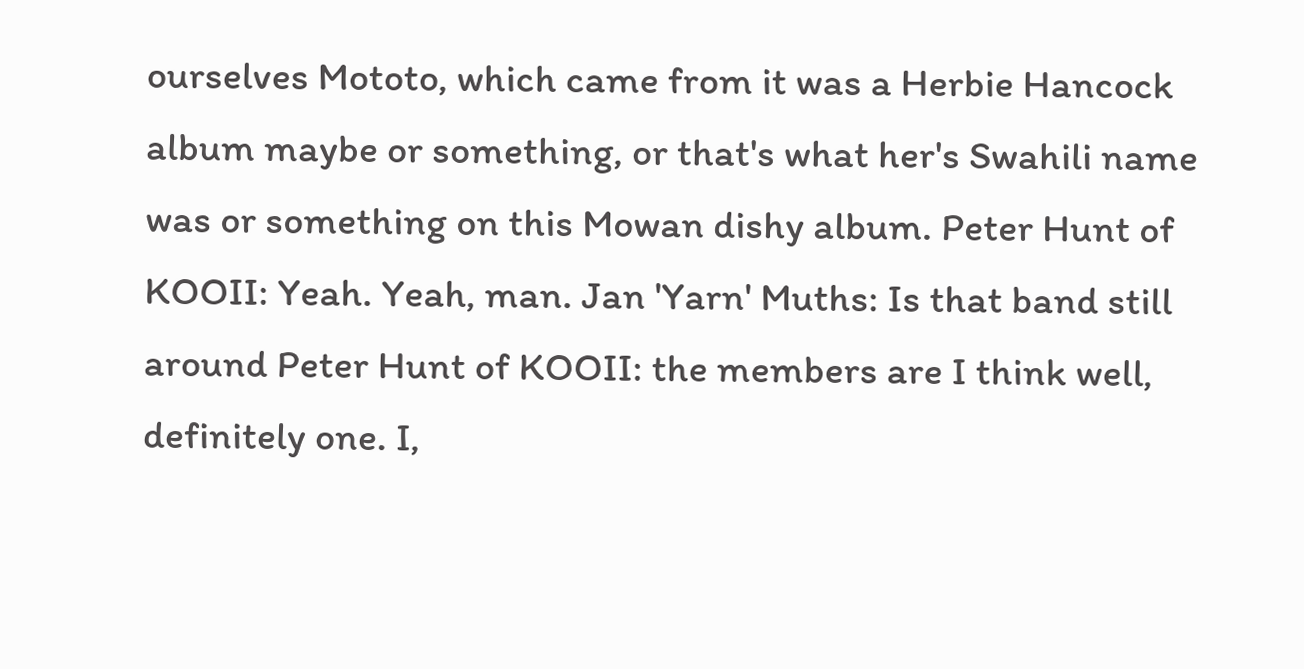ourselves Mototo, which came from it was a Herbie Hancock album maybe or something, or that's what her's Swahili name was or something on this Mowan dishy album. Peter Hunt of KOOII: Yeah. Yeah, man. Jan 'Yarn' Muths: Is that band still around Peter Hunt of KOOII: the members are I think well, definitely one. I,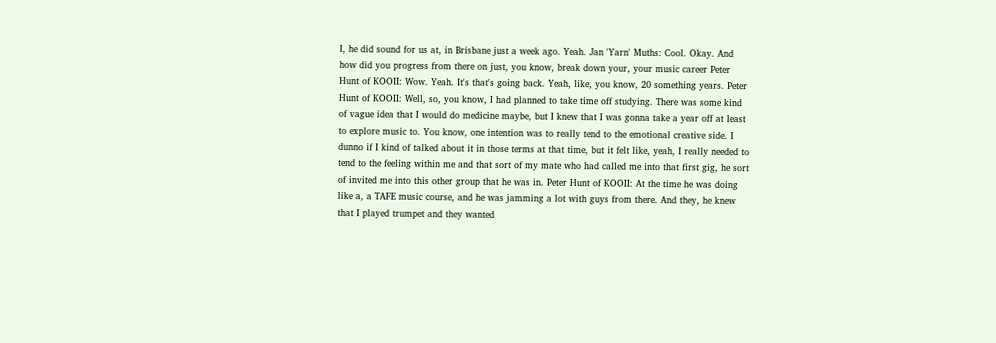I, he did sound for us at, in Brisbane just a week ago. Yeah. Jan 'Yarn' Muths: Cool. Okay. And how did you progress from there on just, you know, break down your, your music career Peter Hunt of KOOII: Wow. Yeah. It's that's going back. Yeah, like, you know, 20 something years. Peter Hunt of KOOII: Well, so, you know, I had planned to take time off studying. There was some kind of vague idea that I would do medicine maybe, but I knew that I was gonna take a year off at least to explore music to. You know, one intention was to really tend to the emotional creative side. I dunno if I kind of talked about it in those terms at that time, but it felt like, yeah, I really needed to tend to the feeling within me and that sort of my mate who had called me into that first gig, he sort of invited me into this other group that he was in. Peter Hunt of KOOII: At the time he was doing like a, a TAFE music course, and he was jamming a lot with guys from there. And they, he knew that I played trumpet and they wanted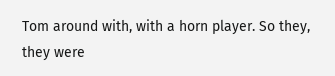Tom around with, with a horn player. So they, they were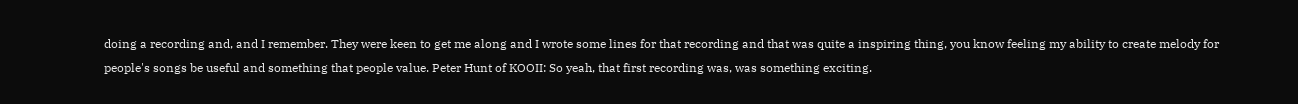doing a recording and, and I remember. They were keen to get me along and I wrote some lines for that recording and that was quite a inspiring thing, you know feeling my ability to create melody for people's songs be useful and something that people value. Peter Hunt of KOOII: So yeah, that first recording was, was something exciting.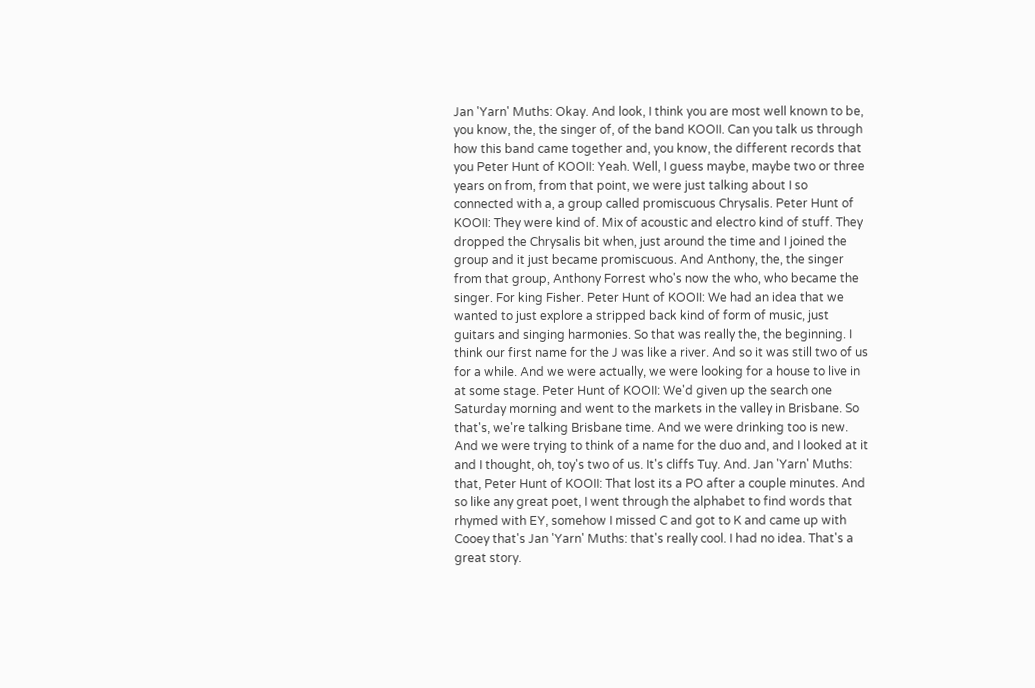Jan 'Yarn' Muths: Okay. And look, I think you are most well known to be, you know, the, the singer of, of the band KOOII. Can you talk us through how this band came together and, you know, the different records that you Peter Hunt of KOOII: Yeah. Well, I guess maybe, maybe two or three years on from, from that point, we were just talking about I so connected with a, a group called promiscuous Chrysalis. Peter Hunt of KOOII: They were kind of. Mix of acoustic and electro kind of stuff. They dropped the Chrysalis bit when, just around the time and I joined the group and it just became promiscuous. And Anthony, the, the singer from that group, Anthony Forrest who's now the who, who became the singer. For king Fisher. Peter Hunt of KOOII: We had an idea that we wanted to just explore a stripped back kind of form of music, just guitars and singing harmonies. So that was really the, the beginning. I think our first name for the J was like a river. And so it was still two of us for a while. And we were actually, we were looking for a house to live in at some stage. Peter Hunt of KOOII: We'd given up the search one Saturday morning and went to the markets in the valley in Brisbane. So that's, we're talking Brisbane time. And we were drinking too is new. And we were trying to think of a name for the duo and, and I looked at it and I thought, oh, toy's two of us. It's cliffs Tuy. And. Jan 'Yarn' Muths: that, Peter Hunt of KOOII: That lost its a PO after a couple minutes. And so like any great poet, I went through the alphabet to find words that rhymed with EY, somehow I missed C and got to K and came up with Cooey that's Jan 'Yarn' Muths: that's really cool. I had no idea. That's a great story.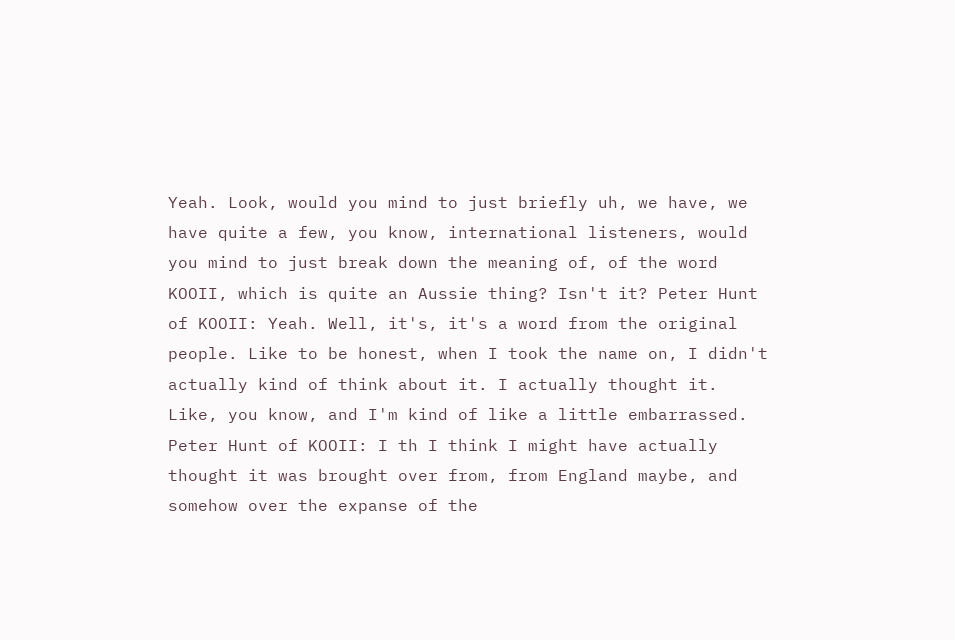Yeah. Look, would you mind to just briefly uh, we have, we have quite a few, you know, international listeners, would you mind to just break down the meaning of, of the word KOOII, which is quite an Aussie thing? Isn't it? Peter Hunt of KOOII: Yeah. Well, it's, it's a word from the original people. Like to be honest, when I took the name on, I didn't actually kind of think about it. I actually thought it. Like, you know, and I'm kind of like a little embarrassed. Peter Hunt of KOOII: I th I think I might have actually thought it was brought over from, from England maybe, and somehow over the expanse of the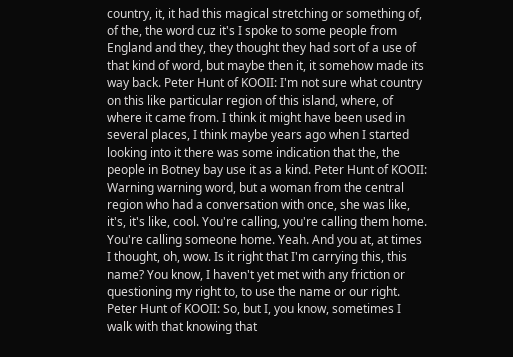country, it, it had this magical stretching or something of, of the, the word cuz it's I spoke to some people from England and they, they thought they had sort of a use of that kind of word, but maybe then it, it somehow made its way back. Peter Hunt of KOOII: I'm not sure what country on this like particular region of this island, where, of where it came from. I think it might have been used in several places, I think maybe years ago when I started looking into it there was some indication that the, the people in Botney bay use it as a kind. Peter Hunt of KOOII: Warning warning word, but a woman from the central region who had a conversation with once, she was like, it's, it's like, cool. You're calling, you're calling them home. You're calling someone home. Yeah. And you at, at times I thought, oh, wow. Is it right that I'm carrying this, this name? You know, I haven't yet met with any friction or questioning my right to, to use the name or our right. Peter Hunt of KOOII: So, but I, you know, sometimes I walk with that knowing that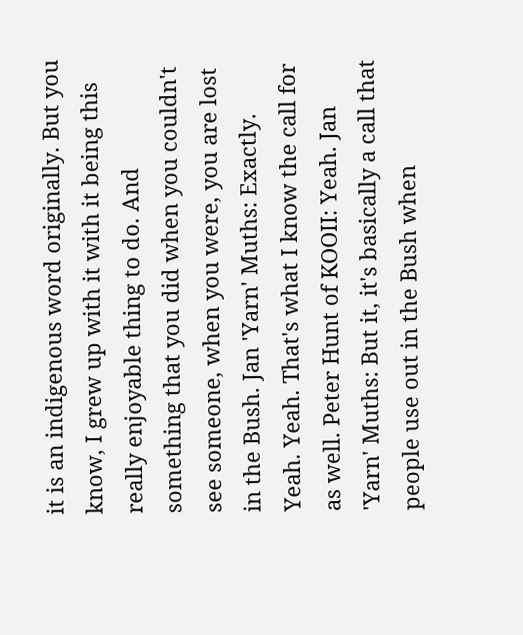it is an indigenous word originally. But you know, I grew up with it with it being this really enjoyable thing to do. And something that you did when you couldn't see someone, when you were, you are lost in the Bush. Jan 'Yarn' Muths: Exactly. Yeah. Yeah. That's what I know the call for as well. Peter Hunt of KOOII: Yeah. Jan 'Yarn' Muths: But it, it's basically a call that people use out in the Bush when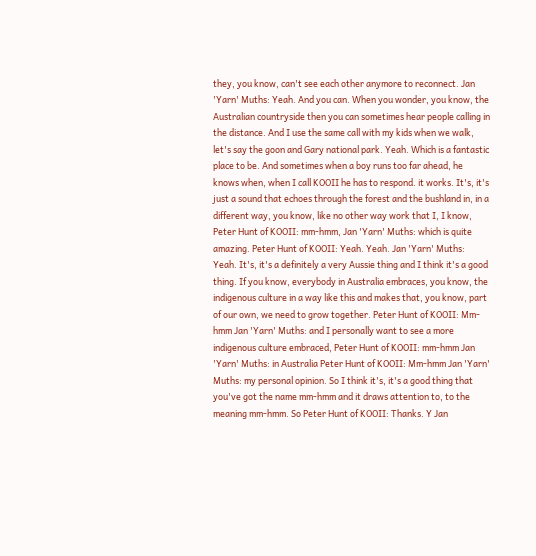they, you know, can't see each other anymore to reconnect. Jan 'Yarn' Muths: Yeah. And you can. When you wonder, you know, the Australian countryside then you can sometimes hear people calling in the distance. And I use the same call with my kids when we walk, let's say the goon and Gary national park. Yeah. Which is a fantastic place to be. And sometimes when a boy runs too far ahead, he knows when, when I call KOOII he has to respond. it works. It's, it's just a sound that echoes through the forest and the bushland in, in a different way, you know, like no other way work that I, I know, Peter Hunt of KOOII: mm-hmm, Jan 'Yarn' Muths: which is quite amazing. Peter Hunt of KOOII: Yeah. Yeah. Jan 'Yarn' Muths: Yeah. It's, it's a definitely a very Aussie thing and I think it's a good thing. If you know, everybody in Australia embraces, you know, the indigenous culture in a way like this and makes that, you know, part of our own, we need to grow together. Peter Hunt of KOOII: Mm-hmm Jan 'Yarn' Muths: and I personally want to see a more indigenous culture embraced, Peter Hunt of KOOII: mm-hmm Jan 'Yarn' Muths: in Australia Peter Hunt of KOOII: Mm-hmm Jan 'Yarn' Muths: my personal opinion. So I think it's, it's a good thing that you've got the name mm-hmm and it draws attention to, to the meaning mm-hmm. So Peter Hunt of KOOII: Thanks. Y Jan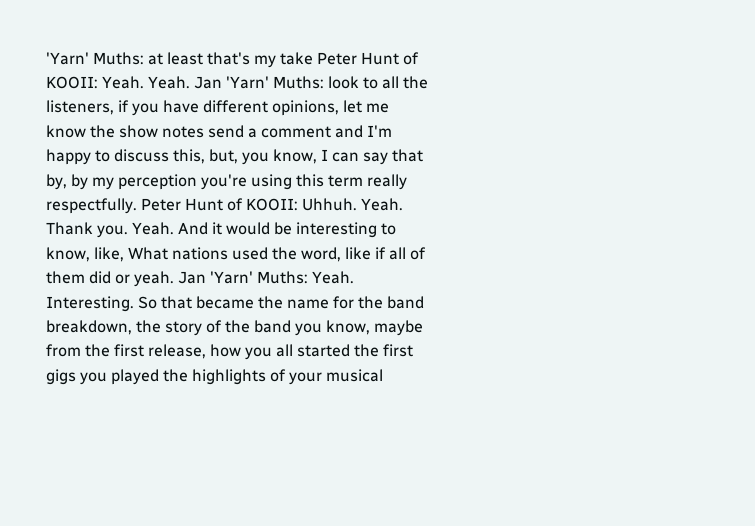'Yarn' Muths: at least that's my take Peter Hunt of KOOII: Yeah. Yeah. Jan 'Yarn' Muths: look to all the listeners, if you have different opinions, let me know the show notes send a comment and I'm happy to discuss this, but, you know, I can say that by, by my perception you're using this term really respectfully. Peter Hunt of KOOII: Uhhuh. Yeah. Thank you. Yeah. And it would be interesting to know, like, What nations used the word, like if all of them did or yeah. Jan 'Yarn' Muths: Yeah. Interesting. So that became the name for the band breakdown, the story of the band you know, maybe from the first release, how you all started the first gigs you played the highlights of your musical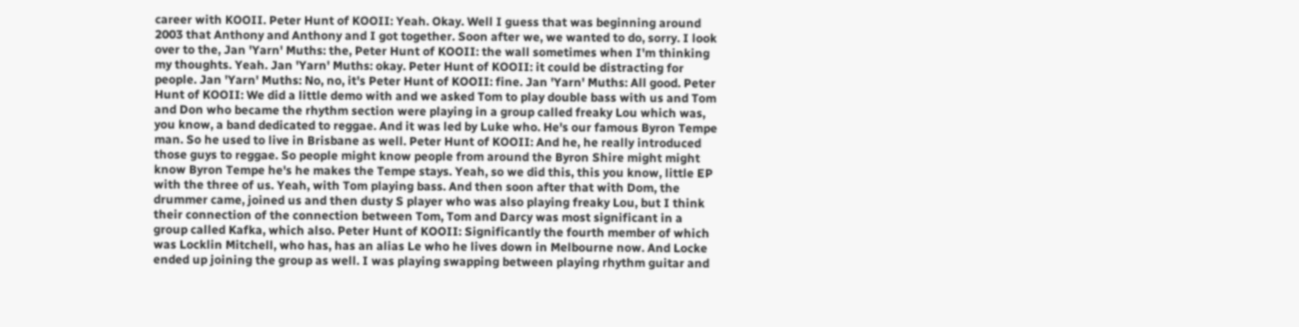career with KOOII. Peter Hunt of KOOII: Yeah. Okay. Well I guess that was beginning around 2003 that Anthony and Anthony and I got together. Soon after we, we wanted to do, sorry. I look over to the, Jan 'Yarn' Muths: the, Peter Hunt of KOOII: the wall sometimes when I'm thinking my thoughts. Yeah. Jan 'Yarn' Muths: okay. Peter Hunt of KOOII: it could be distracting for people. Jan 'Yarn' Muths: No, no, it's Peter Hunt of KOOII: fine. Jan 'Yarn' Muths: All good. Peter Hunt of KOOII: We did a little demo with and we asked Tom to play double bass with us and Tom and Don who became the rhythm section were playing in a group called freaky Lou which was, you know, a band dedicated to reggae. And it was led by Luke who. He's our famous Byron Tempe man. So he used to live in Brisbane as well. Peter Hunt of KOOII: And he, he really introduced those guys to reggae. So people might know people from around the Byron Shire might might know Byron Tempe he's he makes the Tempe stays. Yeah, so we did this, this you know, little EP with the three of us. Yeah, with Tom playing bass. And then soon after that with Dom, the drummer came, joined us and then dusty S player who was also playing freaky Lou, but I think their connection of the connection between Tom, Tom and Darcy was most significant in a group called Kafka, which also. Peter Hunt of KOOII: Significantly the fourth member of which was Locklin Mitchell, who has, has an alias Le who he lives down in Melbourne now. And Locke ended up joining the group as well. I was playing swapping between playing rhythm guitar and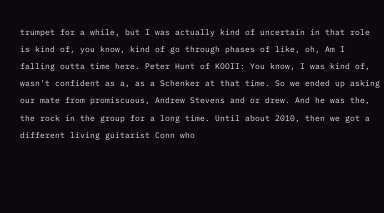trumpet for a while, but I was actually kind of uncertain in that role is kind of, you know, kind of go through phases of like, oh, Am I falling outta time here. Peter Hunt of KOOII: You know, I was kind of, wasn't confident as a, as a Schenker at that time. So we ended up asking our mate from promiscuous, Andrew Stevens and or drew. And he was the, the rock in the group for a long time. Until about 2010, then we got a different living guitarist Conn who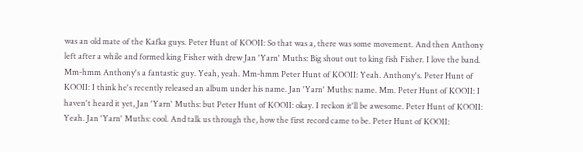was an old mate of the Kafka guys. Peter Hunt of KOOII: So that was a, there was some movement. And then Anthony left after a while and formed king Fisher with drew Jan 'Yarn' Muths: Big shout out to king fish Fisher. I love the band. Mm-hmm Anthony's a fantastic guy. Yeah, yeah. Mm-hmm Peter Hunt of KOOII: Yeah. Anthony's. Peter Hunt of KOOII: I think he's recently released an album under his name. Jan 'Yarn' Muths: name. Mm. Peter Hunt of KOOII: I haven't heard it yet, Jan 'Yarn' Muths: but Peter Hunt of KOOII: okay. I reckon it'll be awesome. Peter Hunt of KOOII: Yeah. Jan 'Yarn' Muths: cool. And talk us through the, how the first record came to be. Peter Hunt of KOOII: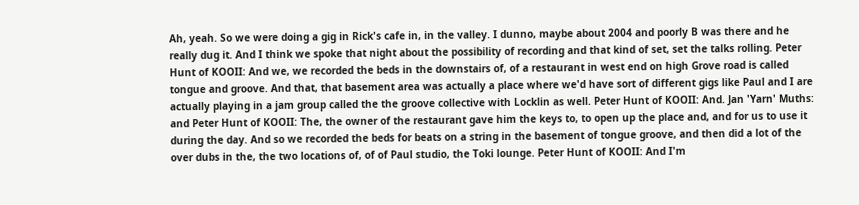Ah, yeah. So we were doing a gig in Rick's cafe in, in the valley. I dunno, maybe about 2004 and poorly B was there and he really dug it. And I think we spoke that night about the possibility of recording and that kind of set, set the talks rolling. Peter Hunt of KOOII: And we, we recorded the beds in the downstairs of, of a restaurant in west end on high Grove road is called tongue and groove. And that, that basement area was actually a place where we'd have sort of different gigs like Paul and I are actually playing in a jam group called the the groove collective with Locklin as well. Peter Hunt of KOOII: And. Jan 'Yarn' Muths: and Peter Hunt of KOOII: The, the owner of the restaurant gave him the keys to, to open up the place and, and for us to use it during the day. And so we recorded the beds for beats on a string in the basement of tongue groove, and then did a lot of the over dubs in the, the two locations of, of of Paul studio, the Toki lounge. Peter Hunt of KOOII: And I'm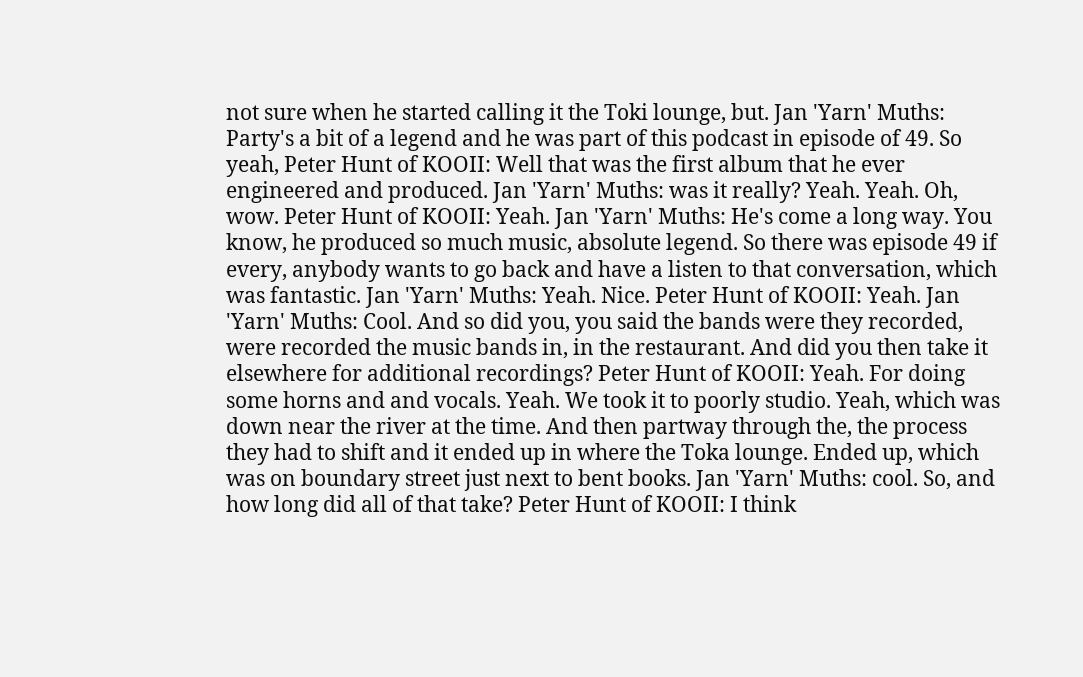not sure when he started calling it the Toki lounge, but. Jan 'Yarn' Muths: Party's a bit of a legend and he was part of this podcast in episode of 49. So yeah, Peter Hunt of KOOII: Well that was the first album that he ever engineered and produced. Jan 'Yarn' Muths: was it really? Yeah. Yeah. Oh, wow. Peter Hunt of KOOII: Yeah. Jan 'Yarn' Muths: He's come a long way. You know, he produced so much music, absolute legend. So there was episode 49 if every, anybody wants to go back and have a listen to that conversation, which was fantastic. Jan 'Yarn' Muths: Yeah. Nice. Peter Hunt of KOOII: Yeah. Jan 'Yarn' Muths: Cool. And so did you, you said the bands were they recorded, were recorded the music bands in, in the restaurant. And did you then take it elsewhere for additional recordings? Peter Hunt of KOOII: Yeah. For doing some horns and and vocals. Yeah. We took it to poorly studio. Yeah, which was down near the river at the time. And then partway through the, the process they had to shift and it ended up in where the Toka lounge. Ended up, which was on boundary street just next to bent books. Jan 'Yarn' Muths: cool. So, and how long did all of that take? Peter Hunt of KOOII: I think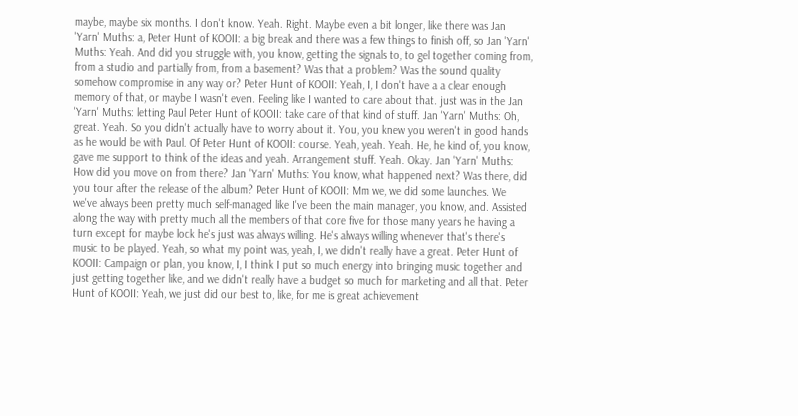maybe, maybe six months. I don't know. Yeah. Right. Maybe even a bit longer, like there was Jan 'Yarn' Muths: a, Peter Hunt of KOOII: a big break and there was a few things to finish off, so Jan 'Yarn' Muths: Yeah. And did you struggle with, you know, getting the signals to, to gel together coming from, from a studio and partially from, from a basement? Was that a problem? Was the sound quality somehow compromise in any way or? Peter Hunt of KOOII: Yeah, I, I don't have a a clear enough memory of that, or maybe I wasn't even. Feeling like I wanted to care about that. just was in the Jan 'Yarn' Muths: letting Paul Peter Hunt of KOOII: take care of that kind of stuff. Jan 'Yarn' Muths: Oh, great. Yeah. So you didn't actually have to worry about it. You, you knew you weren't in good hands as he would be with Paul. Of Peter Hunt of KOOII: course. Yeah, yeah. Yeah. He, he kind of, you know, gave me support to think of the ideas and yeah. Arrangement stuff. Yeah. Okay. Jan 'Yarn' Muths: How did you move on from there? Jan 'Yarn' Muths: You know, what happened next? Was there, did you tour after the release of the album? Peter Hunt of KOOII: Mm we, we did some launches. We we've always been pretty much self-managed like I've been the main manager, you know, and. Assisted along the way with pretty much all the members of that core five for those many years he having a turn except for maybe lock he's just was always willing. He's always willing whenever that's there's music to be played. Yeah, so what my point was, yeah, I, we didn't really have a great. Peter Hunt of KOOII: Campaign or plan, you know, I, I think I put so much energy into bringing music together and just getting together like, and we didn't really have a budget so much for marketing and all that. Peter Hunt of KOOII: Yeah, we just did our best to, like, for me is great achievement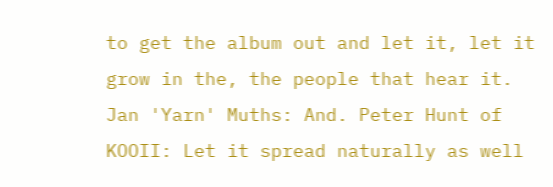to get the album out and let it, let it grow in the, the people that hear it. Jan 'Yarn' Muths: And. Peter Hunt of KOOII: Let it spread naturally as well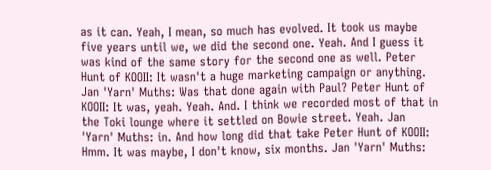as it can. Yeah, I mean, so much has evolved. It took us maybe five years until we, we did the second one. Yeah. And I guess it was kind of the same story for the second one as well. Peter Hunt of KOOII: It wasn't a huge marketing campaign or anything. Jan 'Yarn' Muths: Was that done again with Paul? Peter Hunt of KOOII: It was, yeah. Yeah. And. I think we recorded most of that in the Toki lounge where it settled on Bowie street. Yeah. Jan 'Yarn' Muths: in. And how long did that take Peter Hunt of KOOII: Hmm. It was maybe, I don't know, six months. Jan 'Yarn' Muths: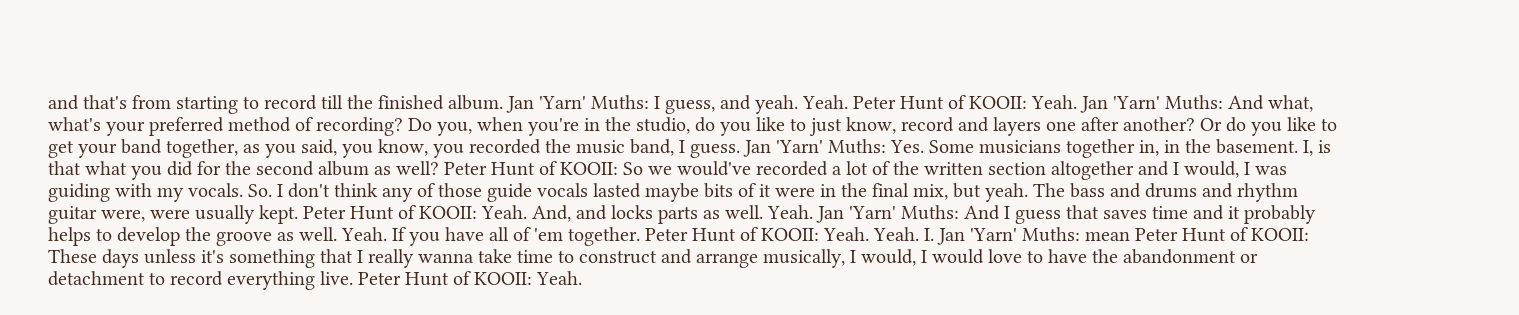and that's from starting to record till the finished album. Jan 'Yarn' Muths: I guess, and yeah. Yeah. Peter Hunt of KOOII: Yeah. Jan 'Yarn' Muths: And what, what's your preferred method of recording? Do you, when you're in the studio, do you like to just know, record and layers one after another? Or do you like to get your band together, as you said, you know, you recorded the music band, I guess. Jan 'Yarn' Muths: Yes. Some musicians together in, in the basement. I, is that what you did for the second album as well? Peter Hunt of KOOII: So we would've recorded a lot of the written section altogether and I would, I was guiding with my vocals. So. I don't think any of those guide vocals lasted maybe bits of it were in the final mix, but yeah. The bass and drums and rhythm guitar were, were usually kept. Peter Hunt of KOOII: Yeah. And, and locks parts as well. Yeah. Jan 'Yarn' Muths: And I guess that saves time and it probably helps to develop the groove as well. Yeah. If you have all of 'em together. Peter Hunt of KOOII: Yeah. Yeah. I. Jan 'Yarn' Muths: mean Peter Hunt of KOOII: These days unless it's something that I really wanna take time to construct and arrange musically, I would, I would love to have the abandonment or detachment to record everything live. Peter Hunt of KOOII: Yeah.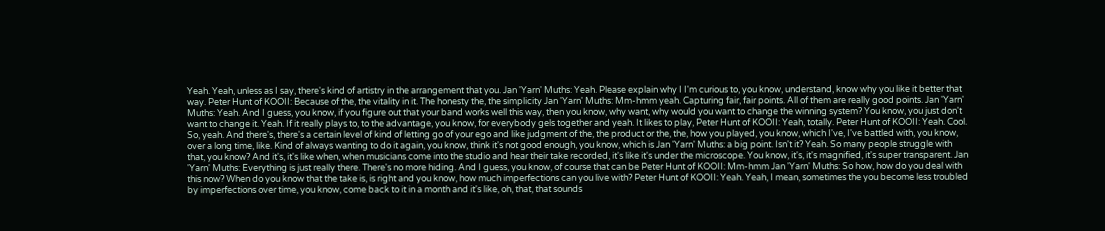Yeah. Yeah, unless as I say, there's kind of artistry in the arrangement that you. Jan 'Yarn' Muths: Yeah. Please explain why I I'm curious to, you know, understand, know why you like it better that way. Peter Hunt of KOOII: Because of the, the vitality in it. The honesty the, the simplicity Jan 'Yarn' Muths: Mm-hmm yeah. Capturing fair, fair points. All of them are really good points. Jan 'Yarn' Muths: Yeah. And I guess, you know, if you figure out that your band works well this way, then you know, why want, why would you want to change the winning system? You know, you just don't want to change it. Yeah. If it really plays to, to the advantage, you know, for everybody gels together and yeah. It likes to play, Peter Hunt of KOOII: Yeah, totally. Peter Hunt of KOOII: Yeah. Cool. So, yeah. And there's, there's a certain level of kind of letting go of your ego and like judgment of the, the product or the, the, how you played, you know, which I've, I've battled with, you know, over a long time, like. Kind of always wanting to do it again, you know, think it's not good enough, you know, which is Jan 'Yarn' Muths: a big point. Isn't it? Yeah. So many people struggle with that, you know? And it's, it's like when, when musicians come into the studio and hear their take recorded, it's like it's under the microscope. You know, it's, it's magnified, it's super transparent. Jan 'Yarn' Muths: Everything is just really there. There's no more hiding. And I guess, you know, of course that can be Peter Hunt of KOOII: Mm-hmm Jan 'Yarn' Muths: So how, how do you deal with this now? When do you know that the take is, is right and you know, how much imperfections can you live with? Peter Hunt of KOOII: Yeah. Yeah, I mean, sometimes the you become less troubled by imperfections over time, you know, come back to it in a month and it's like, oh, that, that sounds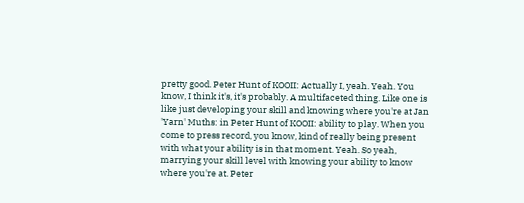pretty good. Peter Hunt of KOOII: Actually I, yeah. Yeah. You know, I think it's, it's probably. A multifaceted thing. Like one is like just developing your skill and knowing where you're at Jan 'Yarn' Muths: in Peter Hunt of KOOII: ability to play. When you come to press record, you know, kind of really being present with what your ability is in that moment. Yeah. So yeah, marrying your skill level with knowing your ability to know where you're at. Peter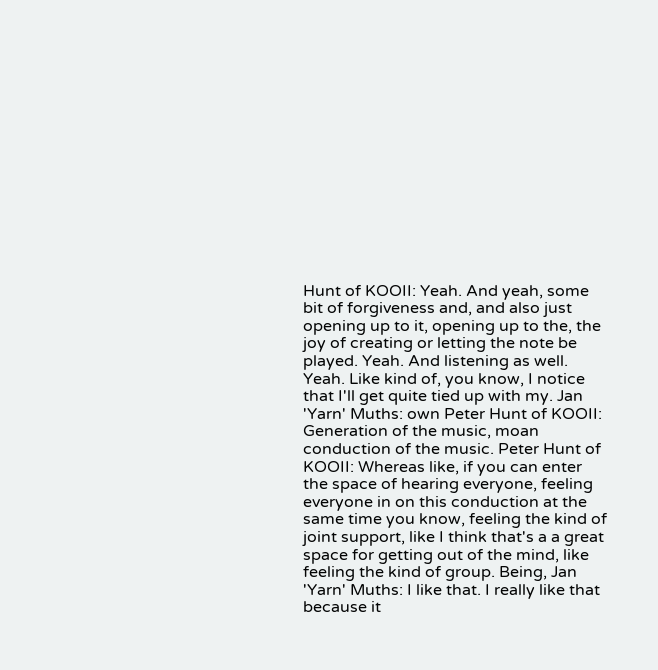Hunt of KOOII: Yeah. And yeah, some bit of forgiveness and, and also just opening up to it, opening up to the, the joy of creating or letting the note be played. Yeah. And listening as well. Yeah. Like kind of, you know, I notice that I'll get quite tied up with my. Jan 'Yarn' Muths: own Peter Hunt of KOOII: Generation of the music, moan conduction of the music. Peter Hunt of KOOII: Whereas like, if you can enter the space of hearing everyone, feeling everyone in on this conduction at the same time you know, feeling the kind of joint support, like I think that's a a great space for getting out of the mind, like feeling the kind of group. Being, Jan 'Yarn' Muths: I like that. I really like that because it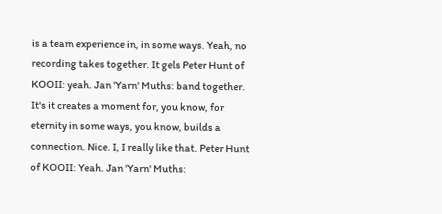is a team experience in, in some ways. Yeah, no recording takes together. It gels Peter Hunt of KOOII: yeah. Jan 'Yarn' Muths: band together. It's it creates a moment for, you know, for eternity in some ways, you know, builds a connection. Nice. I, I really like that. Peter Hunt of KOOII: Yeah. Jan 'Yarn' Muths: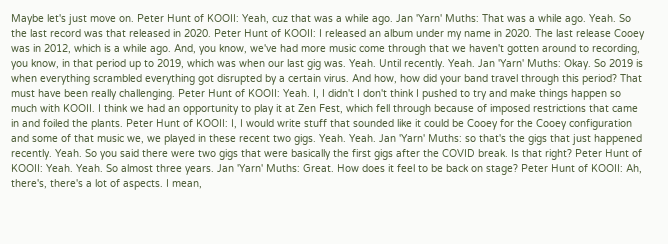Maybe let's just move on. Peter Hunt of KOOII: Yeah, cuz that was a while ago. Jan 'Yarn' Muths: That was a while ago. Yeah. So the last record was that released in 2020. Peter Hunt of KOOII: I released an album under my name in 2020. The last release Cooey was in 2012, which is a while ago. And, you know, we've had more music come through that we haven't gotten around to recording, you know, in that period up to 2019, which was when our last gig was. Yeah. Until recently. Yeah. Jan 'Yarn' Muths: Okay. So 2019 is when everything scrambled everything got disrupted by a certain virus. And how, how did your band travel through this period? That must have been really challenging. Peter Hunt of KOOII: Yeah. I, I didn't I don't think I pushed to try and make things happen so much with KOOII. I think we had an opportunity to play it at Zen Fest, which fell through because of imposed restrictions that came in and foiled the plants. Peter Hunt of KOOII: I, I would write stuff that sounded like it could be Cooey for the Cooey configuration and some of that music we, we played in these recent two gigs. Yeah. Yeah. Jan 'Yarn' Muths: so that's the gigs that just happened recently. Yeah. So you said there were two gigs that were basically the first gigs after the COVID break. Is that right? Peter Hunt of KOOII: Yeah. Yeah. So almost three years. Jan 'Yarn' Muths: Great. How does it feel to be back on stage? Peter Hunt of KOOII: Ah, there's, there's a lot of aspects. I mean,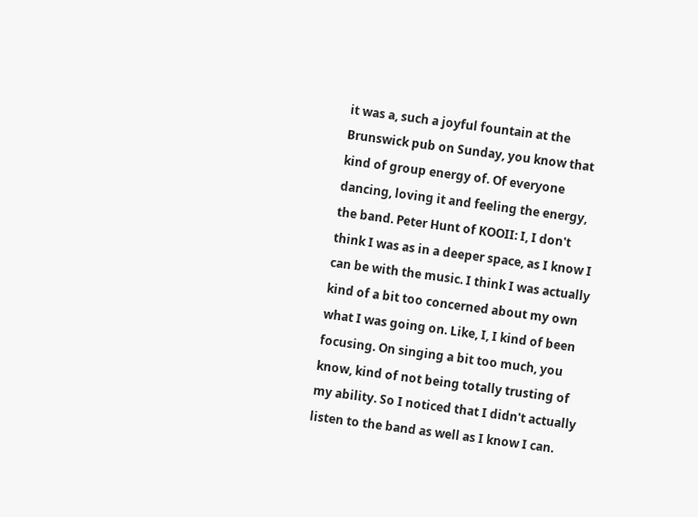it was a, such a joyful fountain at the Brunswick pub on Sunday, you know that kind of group energy of. Of everyone dancing, loving it and feeling the energy, the band. Peter Hunt of KOOII: I, I don't think I was as in a deeper space, as I know I can be with the music. I think I was actually kind of a bit too concerned about my own what I was going on. Like, I, I kind of been focusing. On singing a bit too much, you know, kind of not being totally trusting of my ability. So I noticed that I didn't actually listen to the band as well as I know I can.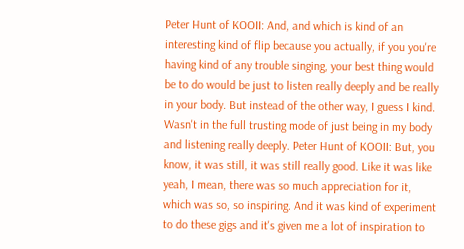Peter Hunt of KOOII: And, and which is kind of an interesting kind of flip because you actually, if you you're having kind of any trouble singing, your best thing would be to do would be just to listen really deeply and be really in your body. But instead of the other way, I guess I kind. Wasn't in the full trusting mode of just being in my body and listening really deeply. Peter Hunt of KOOII: But, you know, it was still, it was still really good. Like it was like yeah, I mean, there was so much appreciation for it, which was so, so inspiring. And it was kind of experiment to do these gigs and it's given me a lot of inspiration to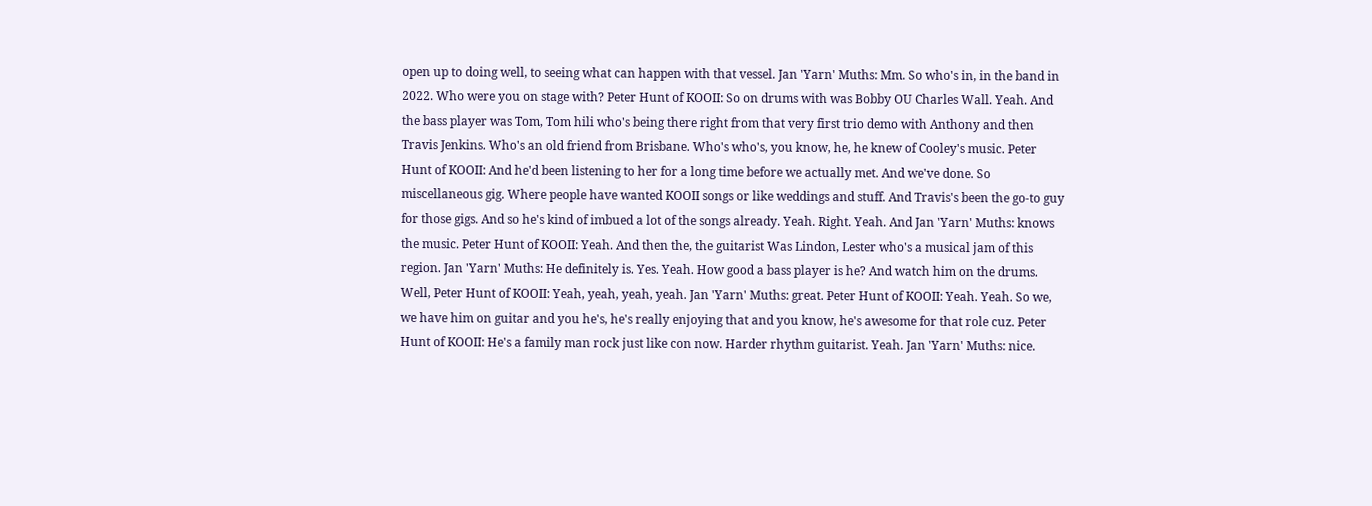open up to doing well, to seeing what can happen with that vessel. Jan 'Yarn' Muths: Mm. So who's in, in the band in 2022. Who were you on stage with? Peter Hunt of KOOII: So on drums with was Bobby OU Charles Wall. Yeah. And the bass player was Tom, Tom hili who's being there right from that very first trio demo with Anthony and then Travis Jenkins. Who's an old friend from Brisbane. Who's who's, you know, he, he knew of Cooley's music. Peter Hunt of KOOII: And he'd been listening to her for a long time before we actually met. And we've done. So miscellaneous gig. Where people have wanted KOOII songs or like weddings and stuff. And Travis's been the go-to guy for those gigs. And so he's kind of imbued a lot of the songs already. Yeah. Right. Yeah. And Jan 'Yarn' Muths: knows the music. Peter Hunt of KOOII: Yeah. And then the, the guitarist Was Lindon, Lester who's a musical jam of this region. Jan 'Yarn' Muths: He definitely is. Yes. Yeah. How good a bass player is he? And watch him on the drums. Well, Peter Hunt of KOOII: Yeah, yeah, yeah, yeah. Jan 'Yarn' Muths: great. Peter Hunt of KOOII: Yeah. Yeah. So we, we have him on guitar and you he's, he's really enjoying that and you know, he's awesome for that role cuz. Peter Hunt of KOOII: He's a family man rock just like con now. Harder rhythm guitarist. Yeah. Jan 'Yarn' Muths: nice.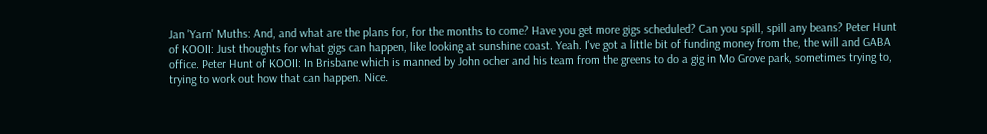Jan 'Yarn' Muths: And, and what are the plans for, for the months to come? Have you get more gigs scheduled? Can you spill, spill any beans? Peter Hunt of KOOII: Just thoughts for what gigs can happen, like looking at sunshine coast. Yeah. I've got a little bit of funding money from the, the will and GABA office. Peter Hunt of KOOII: In Brisbane which is manned by John ocher and his team from the greens to do a gig in Mo Grove park, sometimes trying to, trying to work out how that can happen. Nice.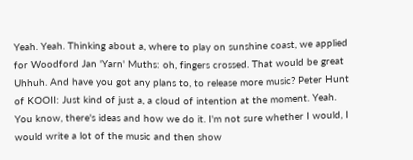Yeah. Yeah. Thinking about a, where to play on sunshine coast, we applied for Woodford Jan 'Yarn' Muths: oh, fingers crossed. That would be great Uhhuh. And have you got any plans to, to release more music? Peter Hunt of KOOII: Just kind of just a, a cloud of intention at the moment. Yeah. You know, there's ideas and how we do it. I'm not sure whether I would, I would write a lot of the music and then show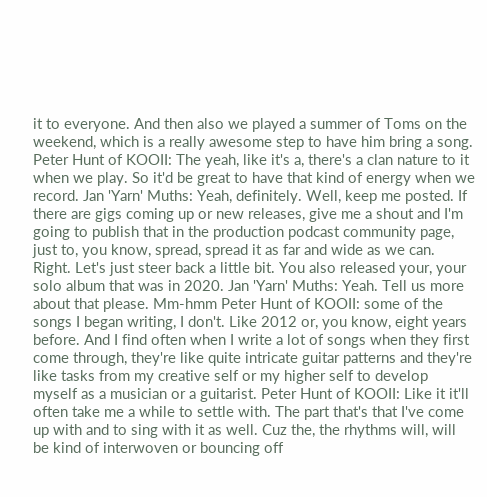it to everyone. And then also we played a summer of Toms on the weekend, which is a really awesome step to have him bring a song. Peter Hunt of KOOII: The yeah, like it's a, there's a clan nature to it when we play. So it'd be great to have that kind of energy when we record. Jan 'Yarn' Muths: Yeah, definitely. Well, keep me posted. If there are gigs coming up or new releases, give me a shout and I'm going to publish that in the production podcast community page, just to, you know, spread, spread it as far and wide as we can. Right. Let's just steer back a little bit. You also released your, your solo album that was in 2020. Jan 'Yarn' Muths: Yeah. Tell us more about that please. Mm-hmm Peter Hunt of KOOII: some of the songs I began writing, I don't. Like 2012 or, you know, eight years before. And I find often when I write a lot of songs when they first come through, they're like quite intricate guitar patterns and they're like tasks from my creative self or my higher self to develop myself as a musician or a guitarist. Peter Hunt of KOOII: Like it it'll often take me a while to settle with. The part that's that I've come up with and to sing with it as well. Cuz the, the rhythms will, will be kind of interwoven or bouncing off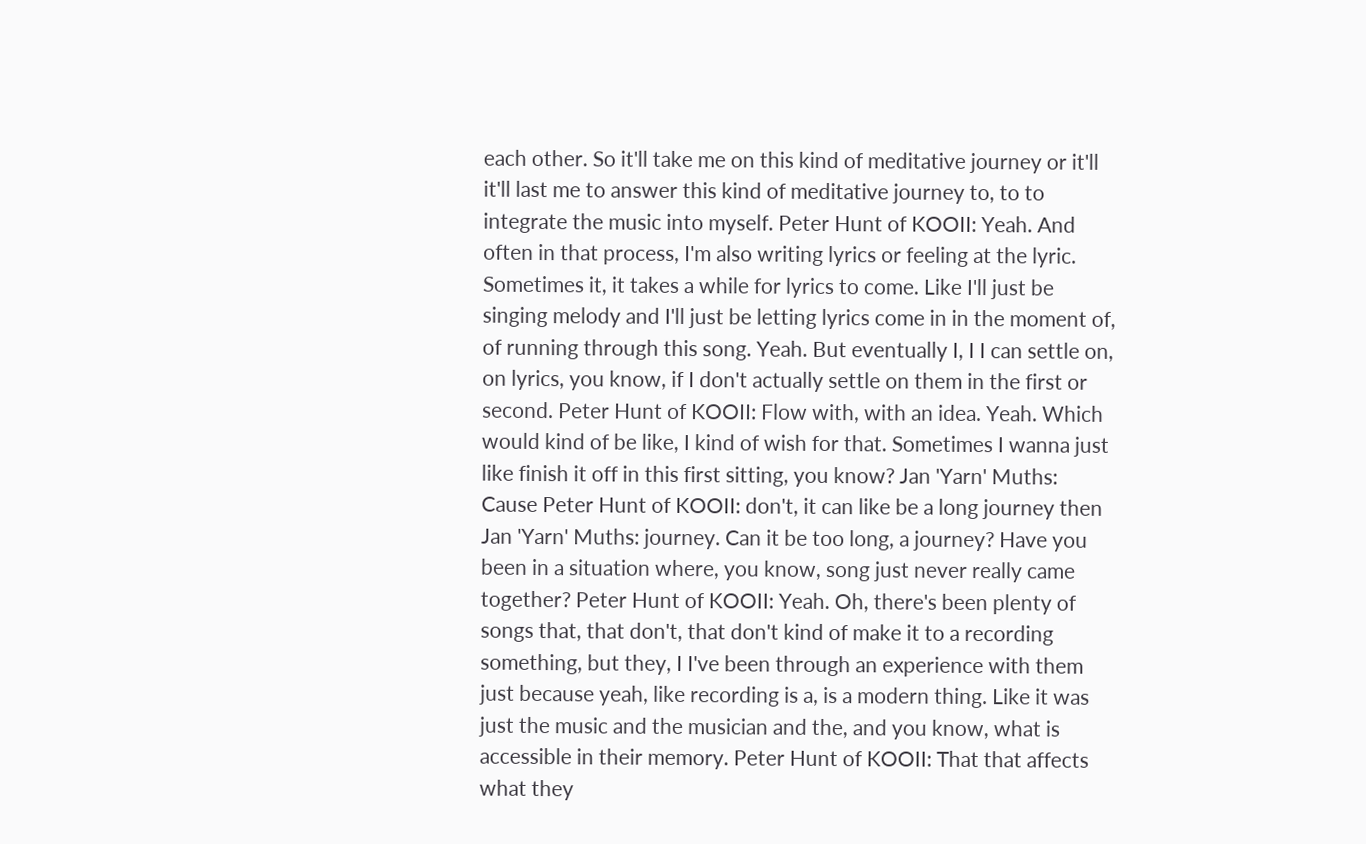each other. So it'll take me on this kind of meditative journey or it'll it'll last me to answer this kind of meditative journey to, to to integrate the music into myself. Peter Hunt of KOOII: Yeah. And often in that process, I'm also writing lyrics or feeling at the lyric. Sometimes it, it takes a while for lyrics to come. Like I'll just be singing melody and I'll just be letting lyrics come in in the moment of, of running through this song. Yeah. But eventually I, I I can settle on, on lyrics, you know, if I don't actually settle on them in the first or second. Peter Hunt of KOOII: Flow with, with an idea. Yeah. Which would kind of be like, I kind of wish for that. Sometimes I wanna just like finish it off in this first sitting, you know? Jan 'Yarn' Muths: Cause Peter Hunt of KOOII: don't, it can like be a long journey then Jan 'Yarn' Muths: journey. Can it be too long, a journey? Have you been in a situation where, you know, song just never really came together? Peter Hunt of KOOII: Yeah. Oh, there's been plenty of songs that, that don't, that don't kind of make it to a recording something, but they, I I've been through an experience with them just because yeah, like recording is a, is a modern thing. Like it was just the music and the musician and the, and you know, what is accessible in their memory. Peter Hunt of KOOII: That that affects what they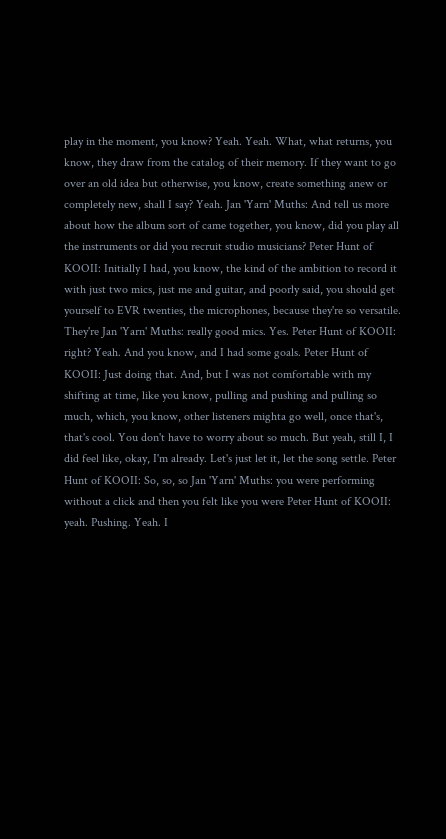play in the moment, you know? Yeah. Yeah. What, what returns, you know, they draw from the catalog of their memory. If they want to go over an old idea but otherwise, you know, create something anew or completely new, shall I say? Yeah. Jan 'Yarn' Muths: And tell us more about how the album sort of came together, you know, did you play all the instruments or did you recruit studio musicians? Peter Hunt of KOOII: Initially I had, you know, the kind of the ambition to record it with just two mics, just me and guitar, and poorly said, you should get yourself to EVR twenties, the microphones, because they're so versatile. They're Jan 'Yarn' Muths: really good mics. Yes. Peter Hunt of KOOII: right? Yeah. And you know, and I had some goals. Peter Hunt of KOOII: Just doing that. And, but I was not comfortable with my shifting at time, like you know, pulling and pushing and pulling so much, which, you know, other listeners mighta go well, once that's, that's cool. You don't have to worry about so much. But yeah, still I, I did feel like, okay, I'm already. Let's just let it, let the song settle. Peter Hunt of KOOII: So, so, so Jan 'Yarn' Muths: you were performing without a click and then you felt like you were Peter Hunt of KOOII: yeah. Pushing. Yeah. I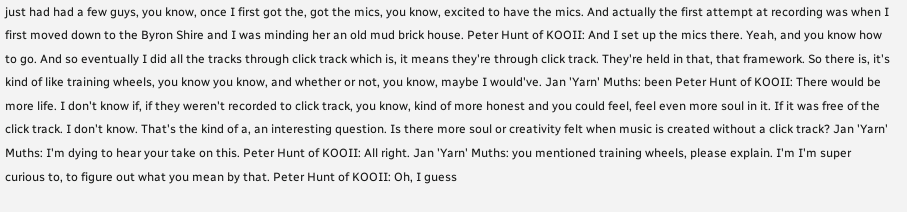just had had a few guys, you know, once I first got the, got the mics, you know, excited to have the mics. And actually the first attempt at recording was when I first moved down to the Byron Shire and I was minding her an old mud brick house. Peter Hunt of KOOII: And I set up the mics there. Yeah, and you know how to go. And so eventually I did all the tracks through click track which is, it means they're through click track. They're held in that, that framework. So there is, it's kind of like training wheels, you know you know, and whether or not, you know, maybe I would've. Jan 'Yarn' Muths: been Peter Hunt of KOOII: There would be more life. I don't know if, if they weren't recorded to click track, you know, kind of more honest and you could feel, feel even more soul in it. If it was free of the click track. I don't know. That's the kind of a, an interesting question. Is there more soul or creativity felt when music is created without a click track? Jan 'Yarn' Muths: I'm dying to hear your take on this. Peter Hunt of KOOII: All right. Jan 'Yarn' Muths: you mentioned training wheels, please explain. I'm I'm super curious to, to figure out what you mean by that. Peter Hunt of KOOII: Oh, I guess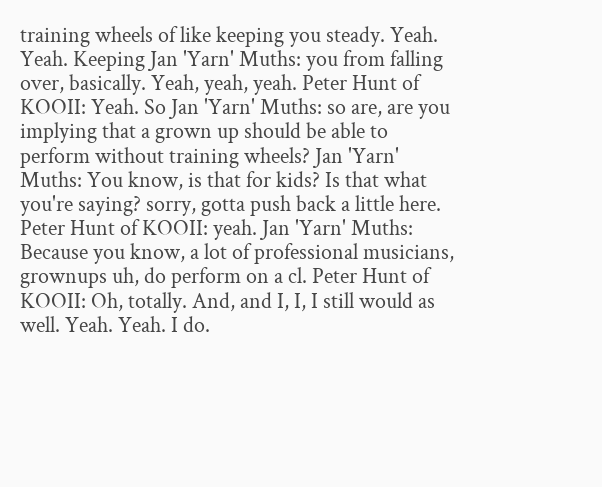training wheels of like keeping you steady. Yeah. Yeah. Keeping Jan 'Yarn' Muths: you from falling over, basically. Yeah, yeah, yeah. Peter Hunt of KOOII: Yeah. So Jan 'Yarn' Muths: so are, are you implying that a grown up should be able to perform without training wheels? Jan 'Yarn' Muths: You know, is that for kids? Is that what you're saying? sorry, gotta push back a little here. Peter Hunt of KOOII: yeah. Jan 'Yarn' Muths: Because you know, a lot of professional musicians, grownups uh, do perform on a cl. Peter Hunt of KOOII: Oh, totally. And, and I, I, I still would as well. Yeah. Yeah. I do.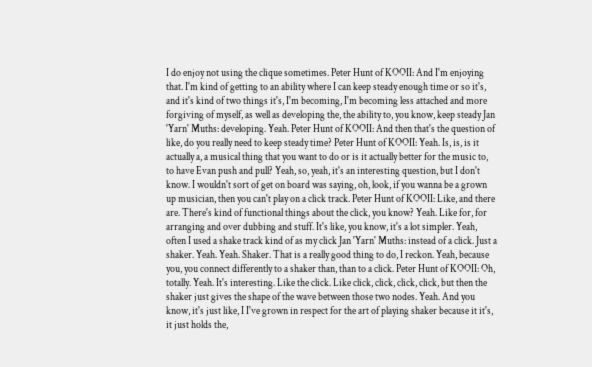I do enjoy not using the clique sometimes. Peter Hunt of KOOII: And I'm enjoying that. I'm kind of getting to an ability where I can keep steady enough time or so it's, and it's kind of two things it's, I'm becoming, I'm becoming less attached and more forgiving of myself, as well as developing the, the ability to, you know, keep steady Jan 'Yarn' Muths: developing. Yeah. Peter Hunt of KOOII: And then that's the question of like, do you really need to keep steady time? Peter Hunt of KOOII: Yeah. Is, is, is it actually a, a musical thing that you want to do or is it actually better for the music to, to have Evan push and pull? Yeah, so, yeah, it's an interesting question, but I don't know. I wouldn't sort of get on board was saying, oh, look, if you wanna be a grown up musician, then you can't play on a click track. Peter Hunt of KOOII: Like, and there are. There's kind of functional things about the click, you know? Yeah. Like for, for arranging and over dubbing and stuff. It's like, you know, it's a lot simpler. Yeah, often I used a shake track kind of as my click Jan 'Yarn' Muths: instead of a click. Just a shaker. Yeah. Yeah. Shaker. That is a really good thing to do, I reckon. Yeah, because you, you connect differently to a shaker than, than to a click. Peter Hunt of KOOII: Oh, totally. Yeah. It's interesting. Like the click. Like click, click, click, click, but then the shaker just gives the shape of the wave between those two nodes. Yeah. And you know, it's just like, I I've grown in respect for the art of playing shaker because it it's, it just holds the,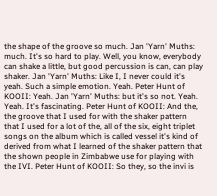the shape of the groove so much. Jan 'Yarn' Muths: much. It's so hard to play. Well, you know, everybody can shake a little, but good percussion is can, can play shaker. Jan 'Yarn' Muths: Like I, I never could it's yeah. Such a simple emotion. Yeah. Peter Hunt of KOOII: Yeah. Jan 'Yarn' Muths: but it's so not. Yeah. Yeah. It's fascinating. Peter Hunt of KOOII: And the, the groove that I used for with the shaker pattern that I used for a lot of the, all of the six, eight triplet songs on the album which is called vessel it's kind of derived from what I learned of the shaker pattern that the shown people in Zimbabwe use for playing with the IVI. Peter Hunt of KOOII: So they, so the invi is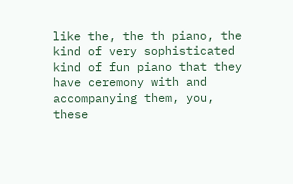like the, the th piano, the kind of very sophisticated kind of fun piano that they have ceremony with and accompanying them, you, these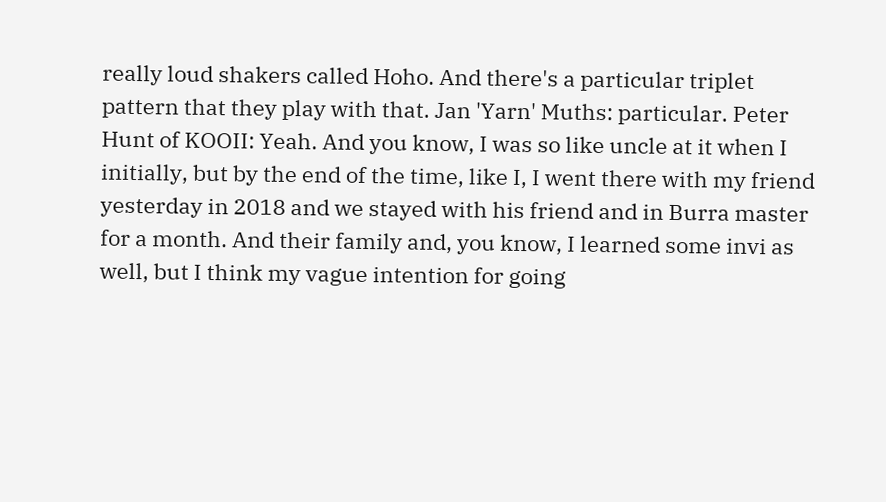really loud shakers called Hoho. And there's a particular triplet pattern that they play with that. Jan 'Yarn' Muths: particular. Peter Hunt of KOOII: Yeah. And you know, I was so like uncle at it when I initially, but by the end of the time, like I, I went there with my friend yesterday in 2018 and we stayed with his friend and in Burra master for a month. And their family and, you know, I learned some invi as well, but I think my vague intention for going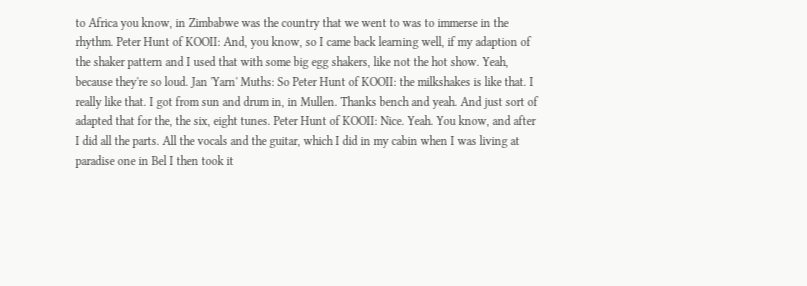to Africa you know, in Zimbabwe was the country that we went to was to immerse in the rhythm. Peter Hunt of KOOII: And, you know, so I came back learning well, if my adaption of the shaker pattern and I used that with some big egg shakers, like not the hot show. Yeah, because they're so loud. Jan 'Yarn' Muths: So Peter Hunt of KOOII: the milkshakes is like that. I really like that. I got from sun and drum in, in Mullen. Thanks bench and yeah. And just sort of adapted that for the, the six, eight tunes. Peter Hunt of KOOII: Nice. Yeah. You know, and after I did all the parts. All the vocals and the guitar, which I did in my cabin when I was living at paradise one in Bel I then took it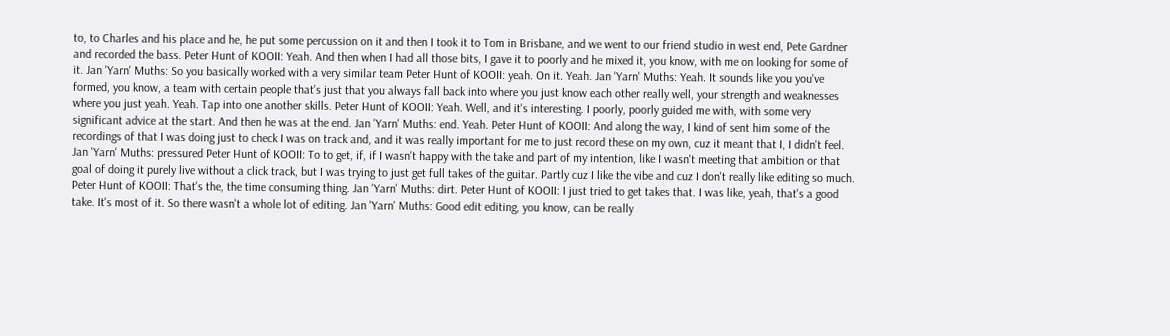to, to Charles and his place and he, he put some percussion on it and then I took it to Tom in Brisbane, and we went to our friend studio in west end, Pete Gardner and recorded the bass. Peter Hunt of KOOII: Yeah. And then when I had all those bits, I gave it to poorly and he mixed it, you know, with me on looking for some of it. Jan 'Yarn' Muths: So you basically worked with a very similar team Peter Hunt of KOOII: yeah. On it. Yeah. Jan 'Yarn' Muths: Yeah. It sounds like you you've formed, you know, a team with certain people that's just that you always fall back into where you just know each other really well, your strength and weaknesses where you just yeah. Yeah. Tap into one another skills. Peter Hunt of KOOII: Yeah. Well, and it's interesting. I poorly, poorly guided me with, with some very significant advice at the start. And then he was at the end. Jan 'Yarn' Muths: end. Yeah. Peter Hunt of KOOII: And along the way, I kind of sent him some of the recordings of that I was doing just to check I was on track and, and it was really important for me to just record these on my own, cuz it meant that I, I didn't feel. Jan 'Yarn' Muths: pressured Peter Hunt of KOOII: To to get, if, if I wasn't happy with the take and part of my intention, like I wasn't meeting that ambition or that goal of doing it purely live without a click track, but I was trying to just get full takes of the guitar. Partly cuz I like the vibe and cuz I don't really like editing so much. Peter Hunt of KOOII: That's the, the time consuming thing. Jan 'Yarn' Muths: dirt. Peter Hunt of KOOII: I just tried to get takes that. I was like, yeah, that's a good take. It's most of it. So there wasn't a whole lot of editing. Jan 'Yarn' Muths: Good edit editing, you know, can be really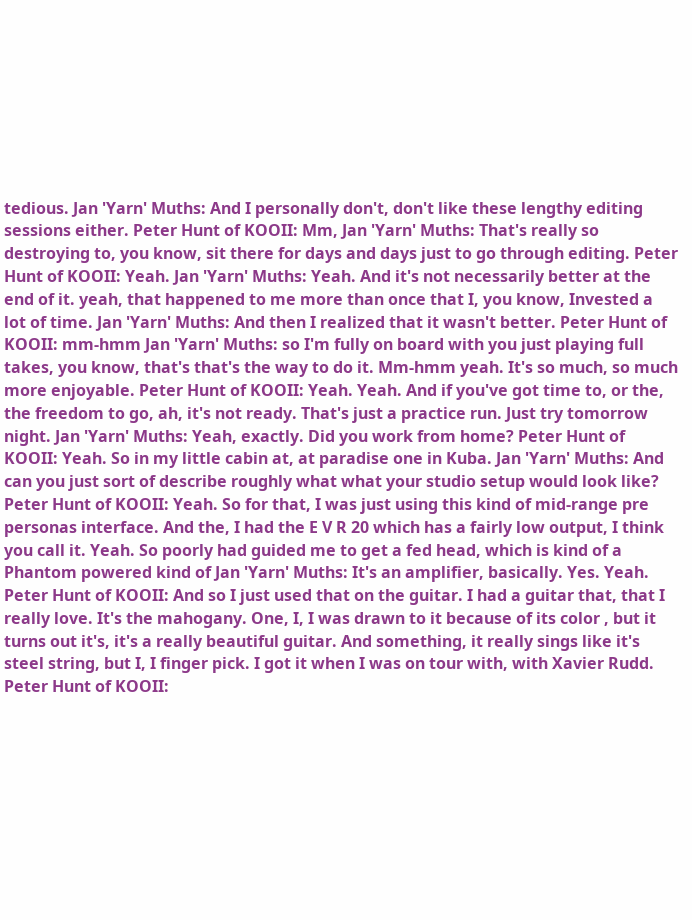tedious. Jan 'Yarn' Muths: And I personally don't, don't like these lengthy editing sessions either. Peter Hunt of KOOII: Mm, Jan 'Yarn' Muths: That's really so destroying to, you know, sit there for days and days just to go through editing. Peter Hunt of KOOII: Yeah. Jan 'Yarn' Muths: Yeah. And it's not necessarily better at the end of it. yeah, that happened to me more than once that I, you know, Invested a lot of time. Jan 'Yarn' Muths: And then I realized that it wasn't better. Peter Hunt of KOOII: mm-hmm Jan 'Yarn' Muths: so I'm fully on board with you just playing full takes, you know, that's that's the way to do it. Mm-hmm yeah. It's so much, so much more enjoyable. Peter Hunt of KOOII: Yeah. Yeah. And if you've got time to, or the, the freedom to go, ah, it's not ready. That's just a practice run. Just try tomorrow night. Jan 'Yarn' Muths: Yeah, exactly. Did you work from home? Peter Hunt of KOOII: Yeah. So in my little cabin at, at paradise one in Kuba. Jan 'Yarn' Muths: And can you just sort of describe roughly what what your studio setup would look like? Peter Hunt of KOOII: Yeah. So for that, I was just using this kind of mid-range pre personas interface. And the, I had the E V R 20 which has a fairly low output, I think you call it. Yeah. So poorly had guided me to get a fed head, which is kind of a Phantom powered kind of Jan 'Yarn' Muths: It's an amplifier, basically. Yes. Yeah. Peter Hunt of KOOII: And so I just used that on the guitar. I had a guitar that, that I really love. It's the mahogany. One, I, I was drawn to it because of its color , but it turns out it's, it's a really beautiful guitar. And something, it really sings like it's steel string, but I, I finger pick. I got it when I was on tour with, with Xavier Rudd. Peter Hunt of KOOII: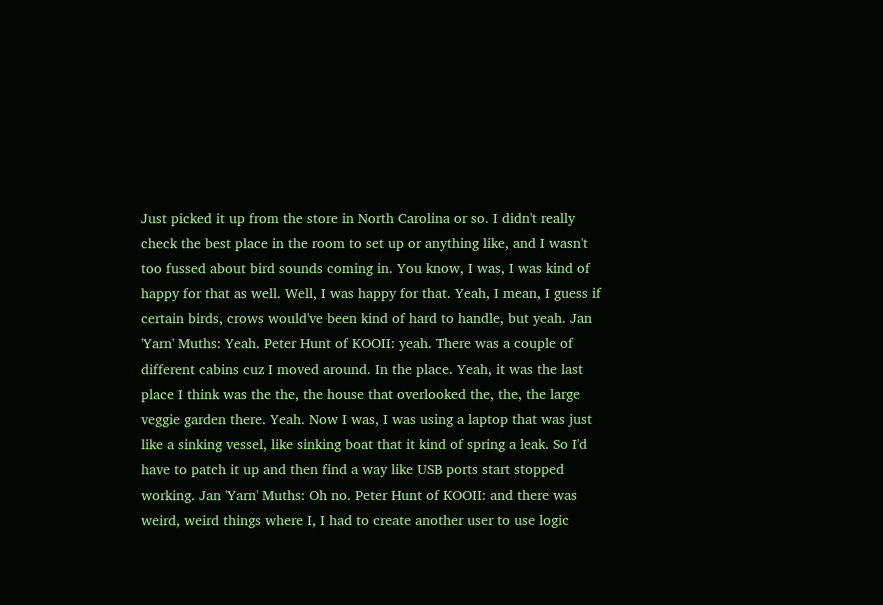Just picked it up from the store in North Carolina or so. I didn't really check the best place in the room to set up or anything like, and I wasn't too fussed about bird sounds coming in. You know, I was, I was kind of happy for that as well. Well, I was happy for that. Yeah, I mean, I guess if certain birds, crows would've been kind of hard to handle, but yeah. Jan 'Yarn' Muths: Yeah. Peter Hunt of KOOII: yeah. There was a couple of different cabins cuz I moved around. In the place. Yeah, it was the last place I think was the the, the house that overlooked the, the, the large veggie garden there. Yeah. Now I was, I was using a laptop that was just like a sinking vessel, like sinking boat that it kind of spring a leak. So I'd have to patch it up and then find a way like USB ports start stopped working. Jan 'Yarn' Muths: Oh no. Peter Hunt of KOOII: and there was weird, weird things where I, I had to create another user to use logic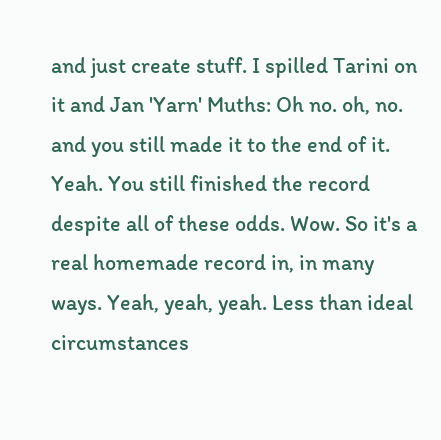and just create stuff. I spilled Tarini on it and Jan 'Yarn' Muths: Oh no. oh, no. and you still made it to the end of it. Yeah. You still finished the record despite all of these odds. Wow. So it's a real homemade record in, in many ways. Yeah, yeah, yeah. Less than ideal circumstances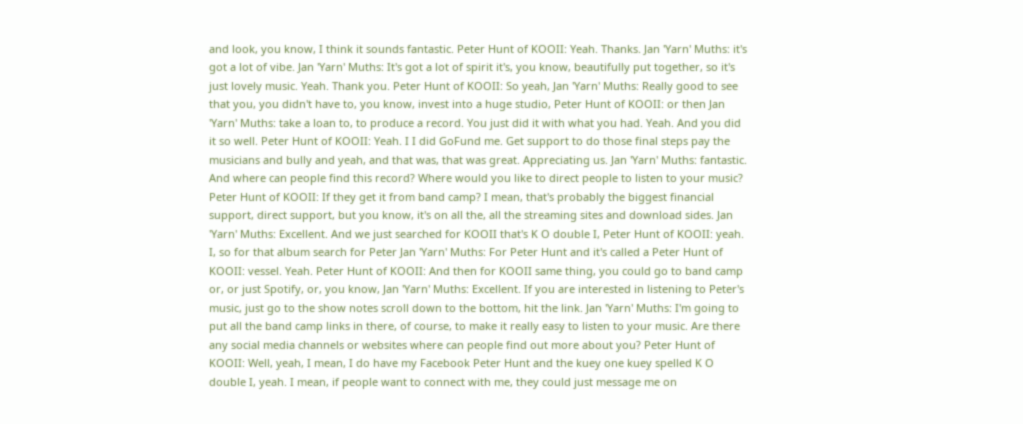and look, you know, I think it sounds fantastic. Peter Hunt of KOOII: Yeah. Thanks. Jan 'Yarn' Muths: it's got a lot of vibe. Jan 'Yarn' Muths: It's got a lot of spirit it's, you know, beautifully put together, so it's just lovely music. Yeah. Thank you. Peter Hunt of KOOII: So yeah, Jan 'Yarn' Muths: Really good to see that you, you didn't have to, you know, invest into a huge studio, Peter Hunt of KOOII: or then Jan 'Yarn' Muths: take a loan to, to produce a record. You just did it with what you had. Yeah. And you did it so well. Peter Hunt of KOOII: Yeah. I I did GoFund me. Get support to do those final steps pay the musicians and bully and yeah, and that was, that was great. Appreciating us. Jan 'Yarn' Muths: fantastic. And where can people find this record? Where would you like to direct people to listen to your music? Peter Hunt of KOOII: If they get it from band camp? I mean, that's probably the biggest financial support, direct support, but you know, it's on all the, all the streaming sites and download sides. Jan 'Yarn' Muths: Excellent. And we just searched for KOOII that's K O double I, Peter Hunt of KOOII: yeah. I, so for that album search for Peter Jan 'Yarn' Muths: For Peter Hunt and it's called a Peter Hunt of KOOII: vessel. Yeah. Peter Hunt of KOOII: And then for KOOII same thing, you could go to band camp or, or just Spotify, or, you know, Jan 'Yarn' Muths: Excellent. If you are interested in listening to Peter's music, just go to the show notes scroll down to the bottom, hit the link. Jan 'Yarn' Muths: I'm going to put all the band camp links in there, of course, to make it really easy to listen to your music. Are there any social media channels or websites where can people find out more about you? Peter Hunt of KOOII: Well, yeah, I mean, I do have my Facebook Peter Hunt and the kuey one kuey spelled K O double I, yeah. I mean, if people want to connect with me, they could just message me on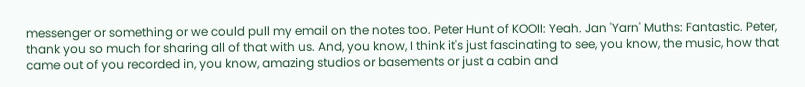messenger or something or we could pull my email on the notes too. Peter Hunt of KOOII: Yeah. Jan 'Yarn' Muths: Fantastic. Peter, thank you so much for sharing all of that with us. And, you know, I think it's just fascinating to see, you know, the music, how that came out of you recorded in, you know, amazing studios or basements or just a cabin and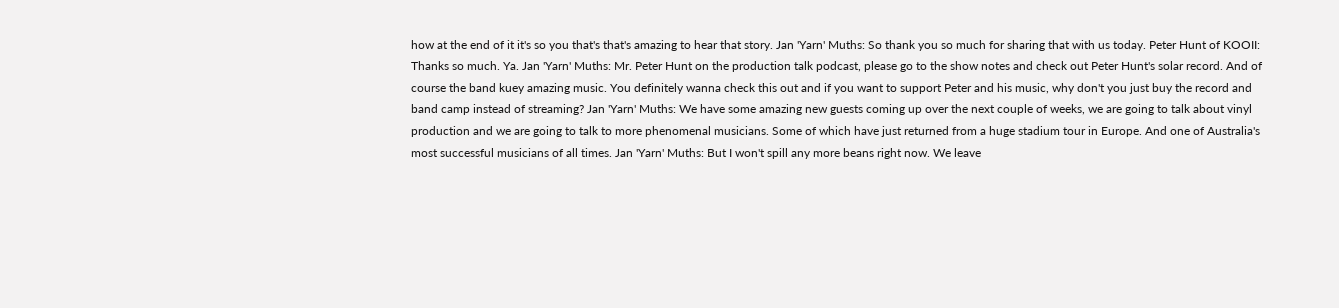how at the end of it it's so you that's that's amazing to hear that story. Jan 'Yarn' Muths: So thank you so much for sharing that with us today. Peter Hunt of KOOII: Thanks so much. Ya. Jan 'Yarn' Muths: Mr. Peter Hunt on the production talk podcast, please go to the show notes and check out Peter Hunt's solar record. And of course the band kuey amazing music. You definitely wanna check this out and if you want to support Peter and his music, why don't you just buy the record and band camp instead of streaming? Jan 'Yarn' Muths: We have some amazing new guests coming up over the next couple of weeks, we are going to talk about vinyl production and we are going to talk to more phenomenal musicians. Some of which have just returned from a huge stadium tour in Europe. And one of Australia's most successful musicians of all times. Jan 'Yarn' Muths: But I won't spill any more beans right now. We leave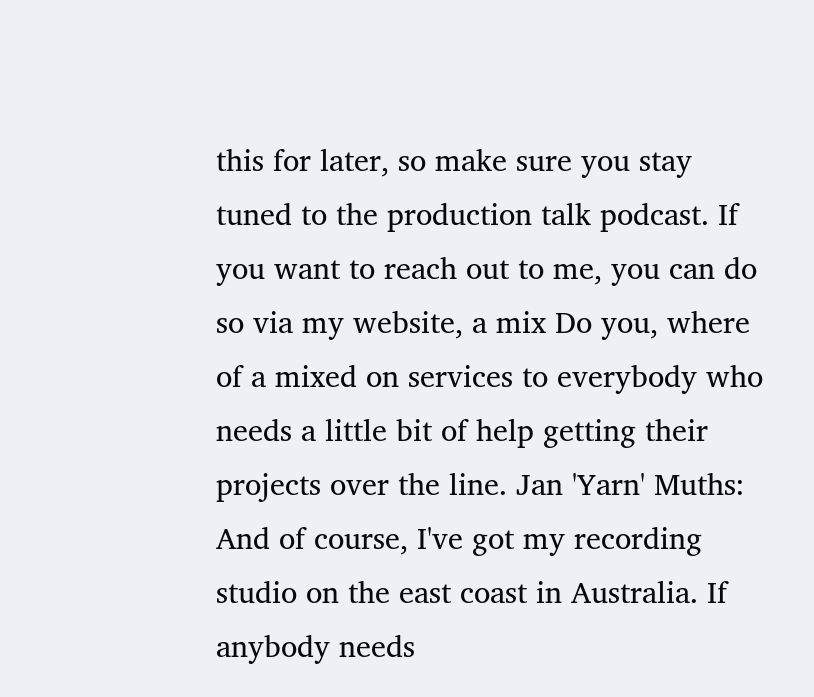this for later, so make sure you stay tuned to the production talk podcast. If you want to reach out to me, you can do so via my website, a mix Do you, where of a mixed on services to everybody who needs a little bit of help getting their projects over the line. Jan 'Yarn' Muths: And of course, I've got my recording studio on the east coast in Australia. If anybody needs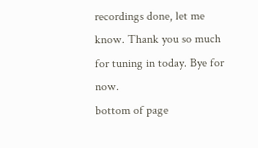recordings done, let me know. Thank you so much for tuning in today. Bye for now.
bottom of page